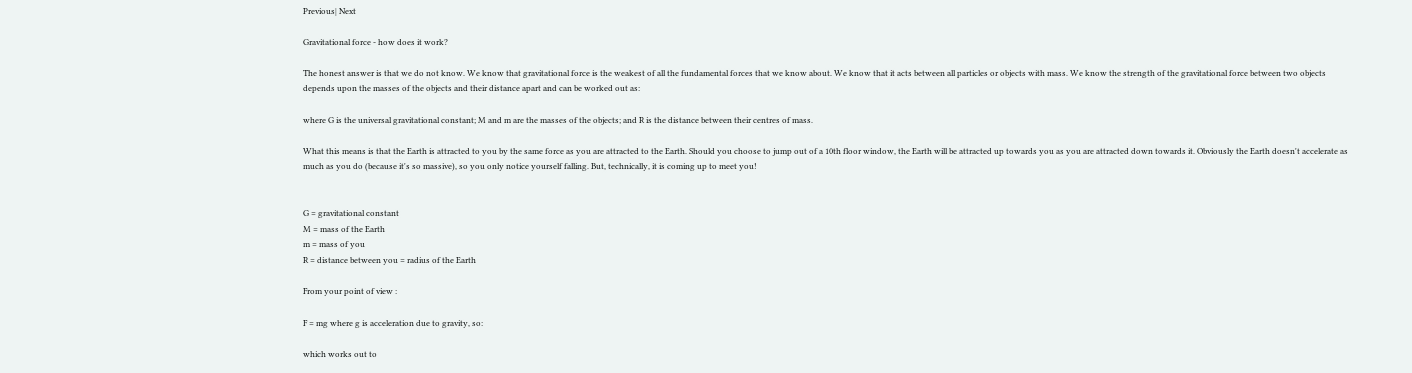Previous| Next

Gravitational force - how does it work?

The honest answer is that we do not know. We know that gravitational force is the weakest of all the fundamental forces that we know about. We know that it acts between all particles or objects with mass. We know the strength of the gravitational force between two objects depends upon the masses of the objects and their distance apart and can be worked out as:

where G is the universal gravitational constant; M and m are the masses of the objects; and R is the distance between their centres of mass.

What this means is that the Earth is attracted to you by the same force as you are attracted to the Earth. Should you choose to jump out of a 10th floor window, the Earth will be attracted up towards you as you are attracted down towards it. Obviously the Earth doesn't accelerate as much as you do (because it's so massive), so you only notice yourself falling. But, technically, it is coming up to meet you!


G = gravitational constant
M = mass of the Earth
m = mass of you
R = distance between you = radius of the Earth

From your point of view :

F = mg where g is acceleration due to gravity, so:

which works out to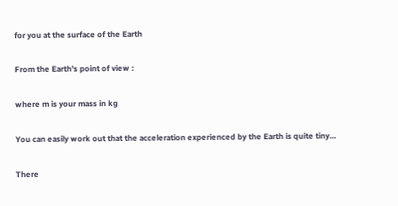for you at the surface of the Earth

From the Earth's point of view :

where m is your mass in kg

You can easily work out that the acceleration experienced by the Earth is quite tiny…

There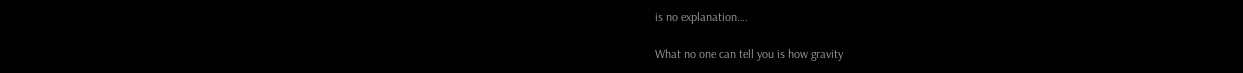is no explanation….

What no one can tell you is how gravity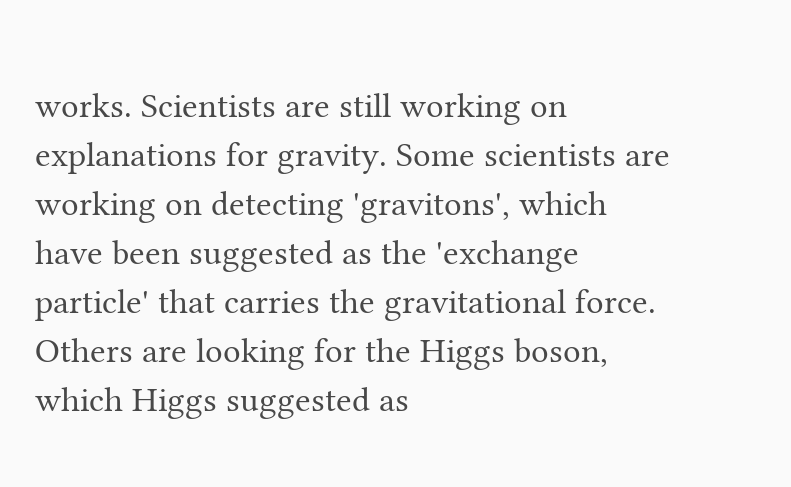works. Scientists are still working on explanations for gravity. Some scientists are working on detecting 'gravitons', which have been suggested as the 'exchange particle' that carries the gravitational force. Others are looking for the Higgs boson, which Higgs suggested as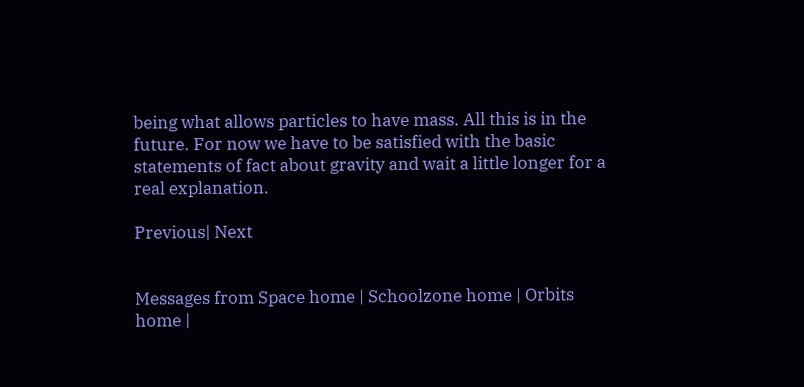being what allows particles to have mass. All this is in the future. For now we have to be satisfied with the basic statements of fact about gravity and wait a little longer for a real explanation.

Previous| Next


Messages from Space home | Schoolzone home | Orbits home |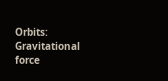Orbits: Gravitational force